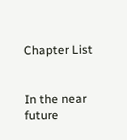Chapter List


In the near future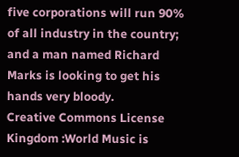five corporations will run 90% of all industry in the country; and a man named Richard Marks is looking to get his hands very bloody.
Creative Commons License
Kingdom :World Music is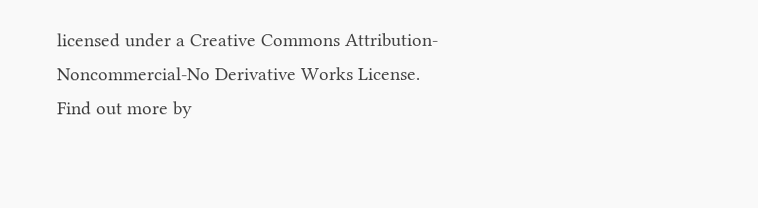licensed under a Creative Commons Attribution-Noncommercial-No Derivative Works License. Find out more by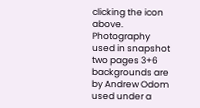clicking the icon above.
Photography used in snapshot two pages 3+6 backgrounds are by Andrew Odom used under a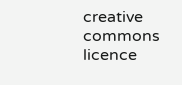creative commons licence